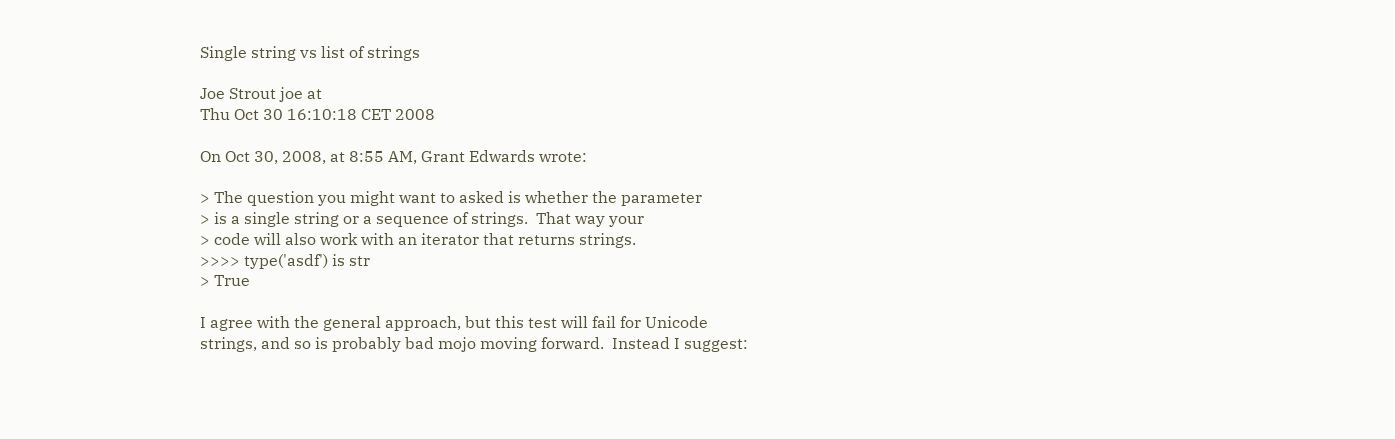Single string vs list of strings

Joe Strout joe at
Thu Oct 30 16:10:18 CET 2008

On Oct 30, 2008, at 8:55 AM, Grant Edwards wrote:

> The question you might want to asked is whether the parameter
> is a single string or a sequence of strings.  That way your
> code will also work with an iterator that returns strings.
>>>> type('asdf') is str
> True

I agree with the general approach, but this test will fail for Unicode
strings, and so is probably bad mojo moving forward.  Instead I suggest: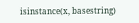isinstance(x, basestring)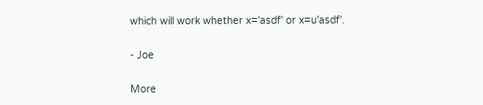which will work whether x='asdf' or x=u'asdf'.

- Joe

More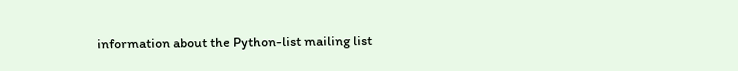information about the Python-list mailing list